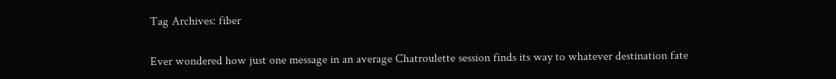Tag Archives: fiber

Ever wondered how just one message in an average Chatroulette session finds its way to whatever destination fate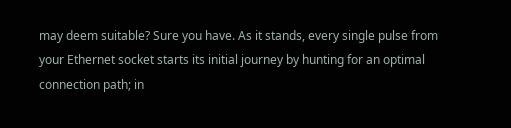may deem suitable? Sure you have. As it stands, every single pulse from your Ethernet socket starts its initial journey by hunting for an optimal connection path; in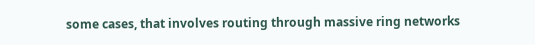some cases, that involves routing through massive ring networks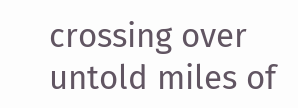crossing over untold miles of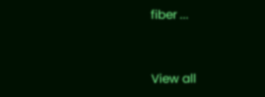fiber ...


View all